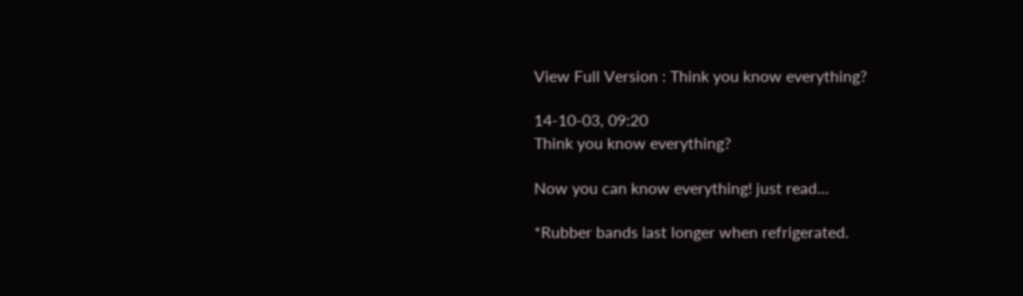View Full Version : Think you know everything?

14-10-03, 09:20
Think you know everything?

Now you can know everything! just read...

*Rubber bands last longer when refrigerated.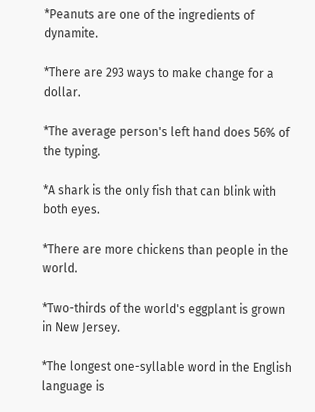*Peanuts are one of the ingredients of dynamite.

*There are 293 ways to make change for a dollar.

*The average person's left hand does 56% of the typing.

*A shark is the only fish that can blink with both eyes.

*There are more chickens than people in the world.

*Two-thirds of the world's eggplant is grown in New Jersey.

*The longest one-syllable word in the English language is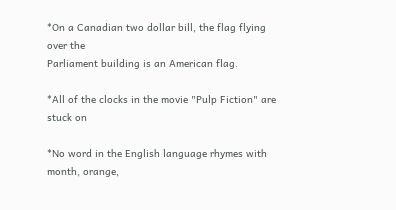*On a Canadian two dollar bill, the flag flying over the
Parliament building is an American flag.

*All of the clocks in the movie "Pulp Fiction" are stuck on

*No word in the English language rhymes with month, orange,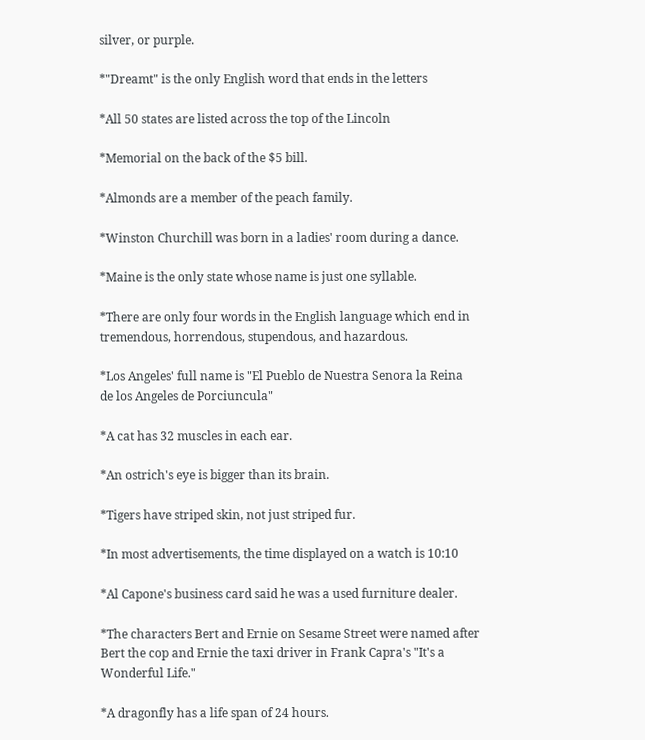silver, or purple.

*"Dreamt" is the only English word that ends in the letters

*All 50 states are listed across the top of the Lincoln

*Memorial on the back of the $5 bill.

*Almonds are a member of the peach family.

*Winston Churchill was born in a ladies' room during a dance.

*Maine is the only state whose name is just one syllable.

*There are only four words in the English language which end in
tremendous, horrendous, stupendous, and hazardous.

*Los Angeles' full name is "El Pueblo de Nuestra Senora la Reina
de los Angeles de Porciuncula"

*A cat has 32 muscles in each ear.

*An ostrich's eye is bigger than its brain.

*Tigers have striped skin, not just striped fur.

*In most advertisements, the time displayed on a watch is 10:10

*Al Capone's business card said he was a used furniture dealer.

*The characters Bert and Ernie on Sesame Street were named after
Bert the cop and Ernie the taxi driver in Frank Capra's "It's a
Wonderful Life."

*A dragonfly has a life span of 24 hours.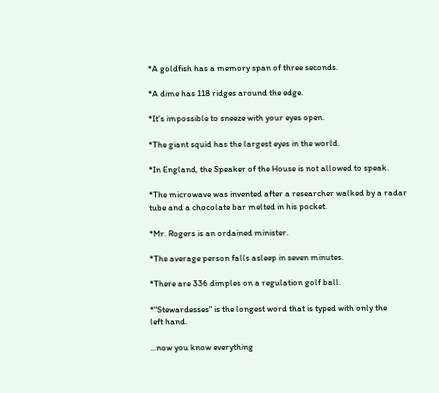*A goldfish has a memory span of three seconds.

*A dime has 118 ridges around the edge.

*It's impossible to sneeze with your eyes open.

*The giant squid has the largest eyes in the world.

*In England, the Speaker of the House is not allowed to speak.

*The microwave was invented after a researcher walked by a radar
tube and a chocolate bar melted in his pocket.

*Mr. Rogers is an ordained minister.

*The average person falls asleep in seven minutes.

*There are 336 dimples on a regulation golf ball.

*"Stewardesses" is the longest word that is typed with only the
left hand.

...now you know everything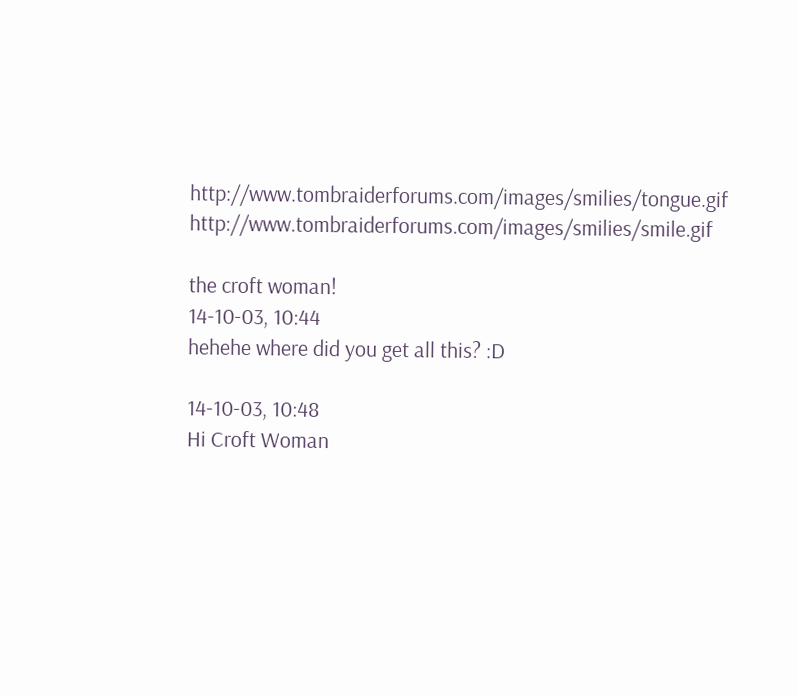http://www.tombraiderforums.com/images/smilies/tongue.gif http://www.tombraiderforums.com/images/smilies/smile.gif

the croft woman!
14-10-03, 10:44
hehehe where did you get all this? :D

14-10-03, 10:48
Hi Croft Woman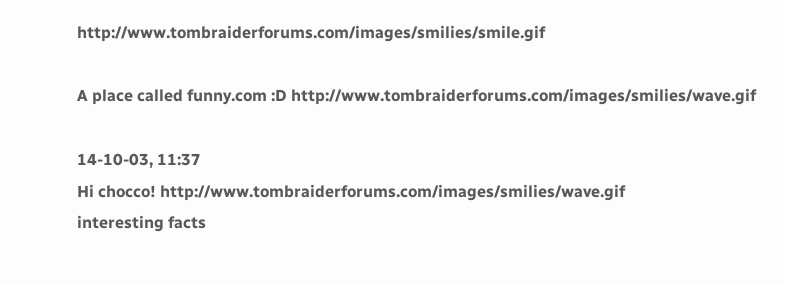http://www.tombraiderforums.com/images/smilies/smile.gif

A place called funny.com :D http://www.tombraiderforums.com/images/smilies/wave.gif

14-10-03, 11:37
Hi chocco! http://www.tombraiderforums.com/images/smilies/wave.gif
interesting facts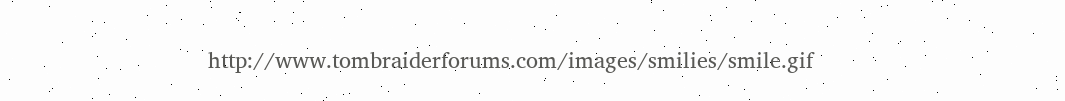http://www.tombraiderforums.com/images/smilies/smile.gif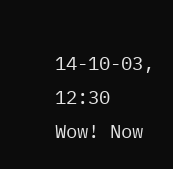14-10-03, 12:30
Wow! Now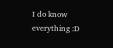I do know everything :D